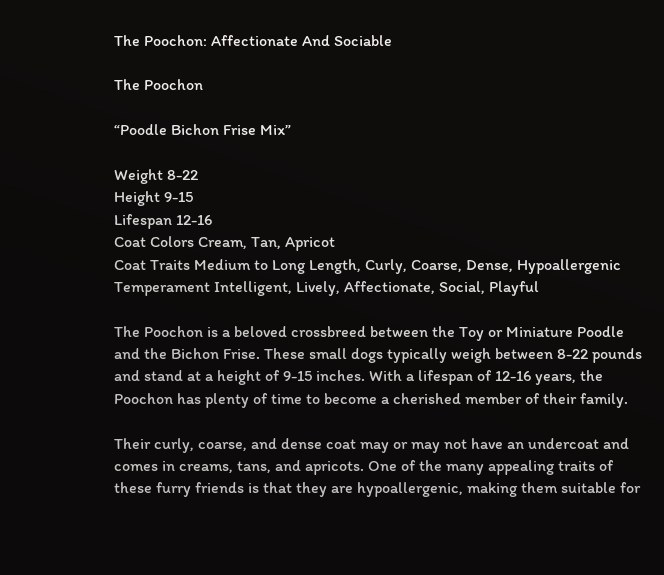The Poochon: Affectionate And Sociable

The Poochon

“Poodle Bichon Frise Mix”

Weight 8-22
Height 9-15
Lifespan 12-16
Coat Colors Cream, Tan, Apricot
Coat Traits Medium to Long Length, Curly, Coarse, Dense, Hypoallergenic
Temperament Intelligent, Lively, Affectionate, Social, Playful

The Poochon is a beloved crossbreed between the Toy or Miniature Poodle and the Bichon Frise. These small dogs typically weigh between 8-22 pounds and stand at a height of 9-15 inches. With a lifespan of 12-16 years, the Poochon has plenty of time to become a cherished member of their family.

Their curly, coarse, and dense coat may or may not have an undercoat and comes in creams, tans, and apricots. One of the many appealing traits of these furry friends is that they are hypoallergenic, making them suitable for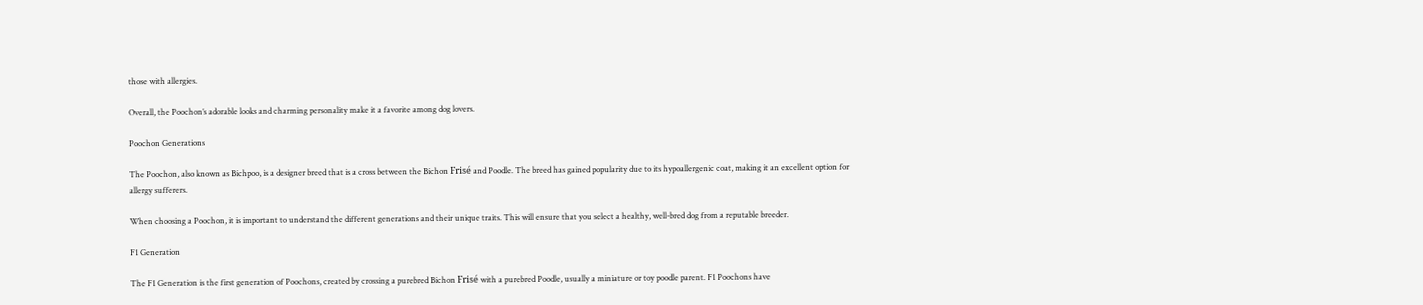those with allergies.

Overall, the Poochon’s adorable looks and charming personality make it a favorite among dog lovers.

Poochon Generations

The Poochon, also known as Bichpoo, is a designer breed that is a cross between the Bichon Frisé and Poodle. The breed has gained popularity due to its hypoallergenic coat, making it an excellent option for allergy sufferers.

When choosing a Poochon, it is important to understand the different generations and their unique traits. This will ensure that you select a healthy, well-bred dog from a reputable breeder.

F1 Generation

The F1 Generation is the first generation of Poochons, created by crossing a purebred Bichon Frisé with a purebred Poodle, usually a miniature or toy poodle parent. F1 Poochons have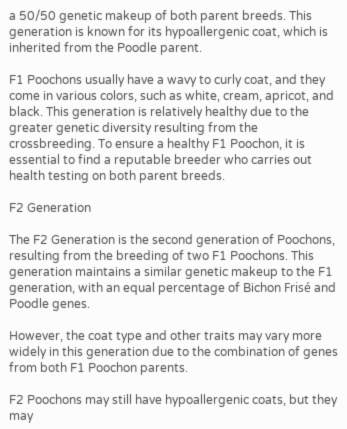a 50/50 genetic makeup of both parent breeds. This generation is known for its hypoallergenic coat, which is inherited from the Poodle parent.

F1 Poochons usually have a wavy to curly coat, and they come in various colors, such as white, cream, apricot, and black. This generation is relatively healthy due to the greater genetic diversity resulting from the crossbreeding. To ensure a healthy F1 Poochon, it is essential to find a reputable breeder who carries out health testing on both parent breeds.

F2 Generation

The F2 Generation is the second generation of Poochons, resulting from the breeding of two F1 Poochons. This generation maintains a similar genetic makeup to the F1 generation, with an equal percentage of Bichon Frisé and Poodle genes.

However, the coat type and other traits may vary more widely in this generation due to the combination of genes from both F1 Poochon parents.

F2 Poochons may still have hypoallergenic coats, but they may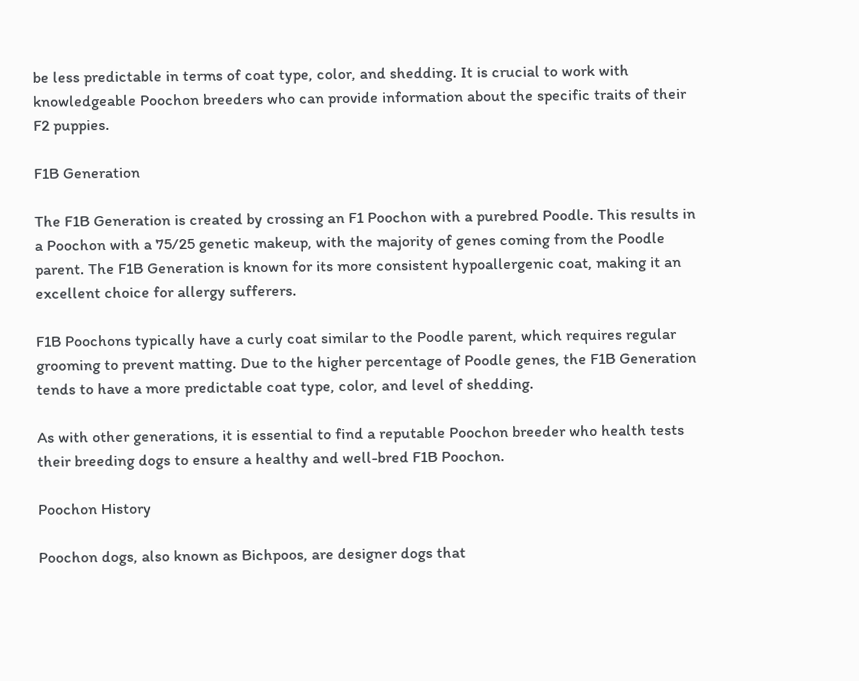be less predictable in terms of coat type, color, and shedding. It is crucial to work with knowledgeable Poochon breeders who can provide information about the specific traits of their F2 puppies.

F1B Generation

The F1B Generation is created by crossing an F1 Poochon with a purebred Poodle. This results in a Poochon with a 75/25 genetic makeup, with the majority of genes coming from the Poodle parent. The F1B Generation is known for its more consistent hypoallergenic coat, making it an excellent choice for allergy sufferers.

F1B Poochons typically have a curly coat similar to the Poodle parent, which requires regular grooming to prevent matting. Due to the higher percentage of Poodle genes, the F1B Generation tends to have a more predictable coat type, color, and level of shedding.

As with other generations, it is essential to find a reputable Poochon breeder who health tests their breeding dogs to ensure a healthy and well-bred F1B Poochon.

Poochon History

Poochon dogs, also known as Bichpoos, are designer dogs that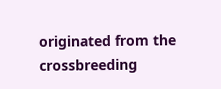originated from the crossbreeding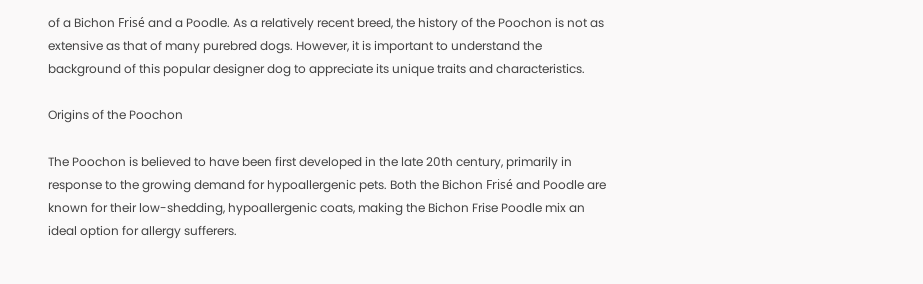of a Bichon Frisé and a Poodle. As a relatively recent breed, the history of the Poochon is not as extensive as that of many purebred dogs. However, it is important to understand the background of this popular designer dog to appreciate its unique traits and characteristics.

Origins of the Poochon

The Poochon is believed to have been first developed in the late 20th century, primarily in response to the growing demand for hypoallergenic pets. Both the Bichon Frisé and Poodle are known for their low-shedding, hypoallergenic coats, making the Bichon Frise Poodle mix an ideal option for allergy sufferers.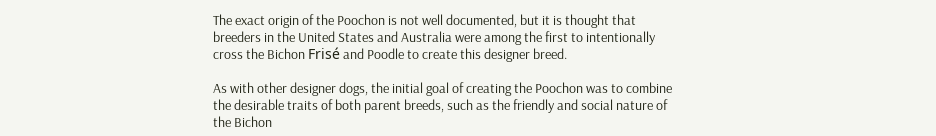The exact origin of the Poochon is not well documented, but it is thought that breeders in the United States and Australia were among the first to intentionally cross the Bichon Frisé and Poodle to create this designer breed.

As with other designer dogs, the initial goal of creating the Poochon was to combine the desirable traits of both parent breeds, such as the friendly and social nature of the Bichon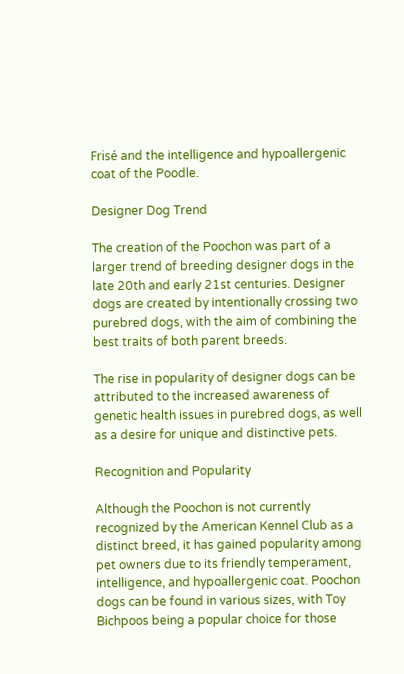Frisé and the intelligence and hypoallergenic coat of the Poodle.

Designer Dog Trend

The creation of the Poochon was part of a larger trend of breeding designer dogs in the late 20th and early 21st centuries. Designer dogs are created by intentionally crossing two purebred dogs, with the aim of combining the best traits of both parent breeds.

The rise in popularity of designer dogs can be attributed to the increased awareness of genetic health issues in purebred dogs, as well as a desire for unique and distinctive pets.

Recognition and Popularity

Although the Poochon is not currently recognized by the American Kennel Club as a distinct breed, it has gained popularity among pet owners due to its friendly temperament, intelligence, and hypoallergenic coat. Poochon dogs can be found in various sizes, with Toy Bichpoos being a popular choice for those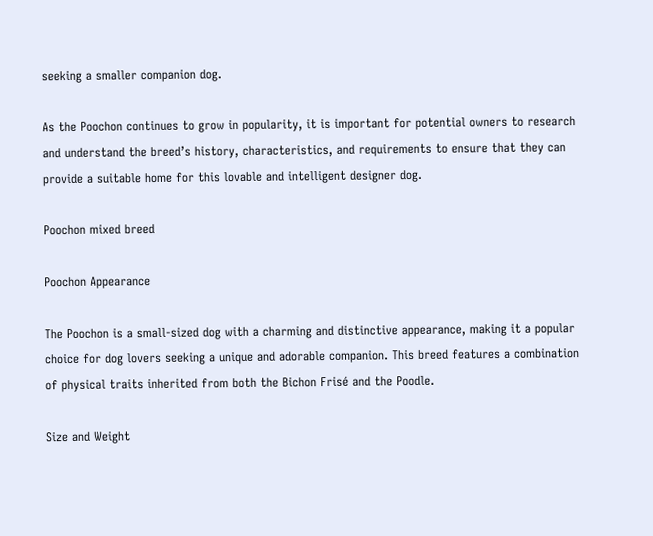seeking a smaller companion dog.

As the Poochon continues to grow in popularity, it is important for potential owners to research and understand the breed’s history, characteristics, and requirements to ensure that they can provide a suitable home for this lovable and intelligent designer dog.

Poochon mixed breed

Poochon Appearance

The Poochon is a small-sized dog with a charming and distinctive appearance, making it a popular choice for dog lovers seeking a unique and adorable companion. This breed features a combination of physical traits inherited from both the Bichon Frisé and the Poodle.

Size and Weight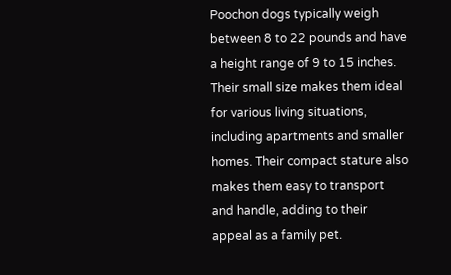Poochon dogs typically weigh between 8 to 22 pounds and have a height range of 9 to 15 inches. Their small size makes them ideal for various living situations, including apartments and smaller homes. Their compact stature also makes them easy to transport and handle, adding to their appeal as a family pet.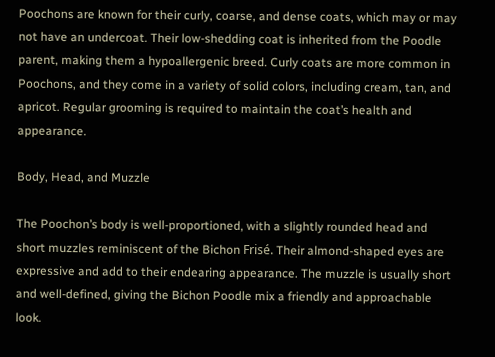Poochons are known for their curly, coarse, and dense coats, which may or may not have an undercoat. Their low-shedding coat is inherited from the Poodle parent, making them a hypoallergenic breed. Curly coats are more common in Poochons, and they come in a variety of solid colors, including cream, tan, and apricot. Regular grooming is required to maintain the coat’s health and appearance.

Body, Head, and Muzzle

The Poochon’s body is well-proportioned, with a slightly rounded head and short muzzles reminiscent of the Bichon Frisé. Their almond-shaped eyes are expressive and add to their endearing appearance. The muzzle is usually short and well-defined, giving the Bichon Poodle mix a friendly and approachable look.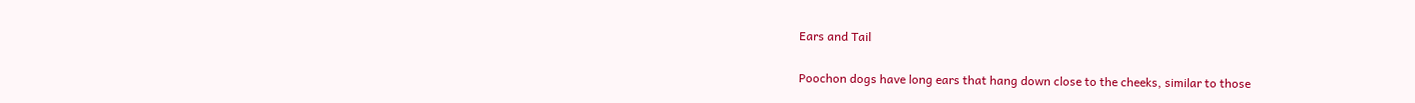Ears and Tail

Poochon dogs have long ears that hang down close to the cheeks, similar to those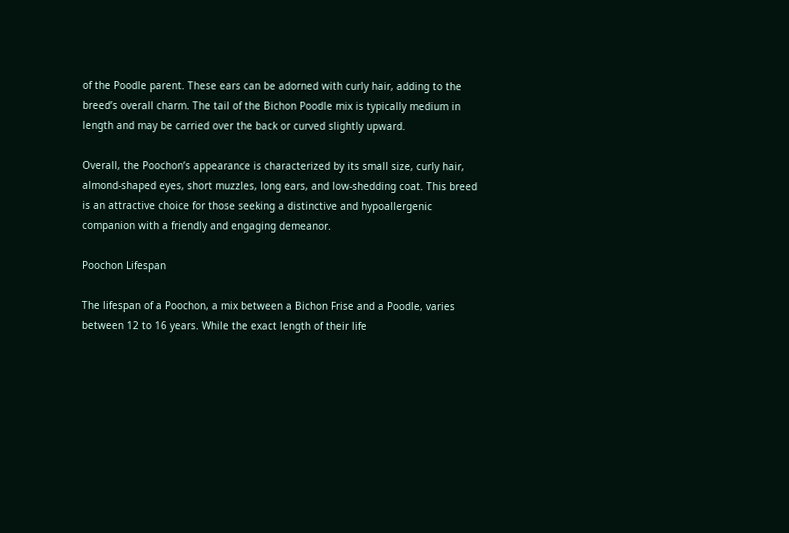of the Poodle parent. These ears can be adorned with curly hair, adding to the breed’s overall charm. The tail of the Bichon Poodle mix is typically medium in length and may be carried over the back or curved slightly upward.

Overall, the Poochon’s appearance is characterized by its small size, curly hair, almond-shaped eyes, short muzzles, long ears, and low-shedding coat. This breed is an attractive choice for those seeking a distinctive and hypoallergenic companion with a friendly and engaging demeanor.

Poochon Lifespan

The lifespan of a Poochon, a mix between a Bichon Frise and a Poodle, varies between 12 to 16 years. While the exact length of their life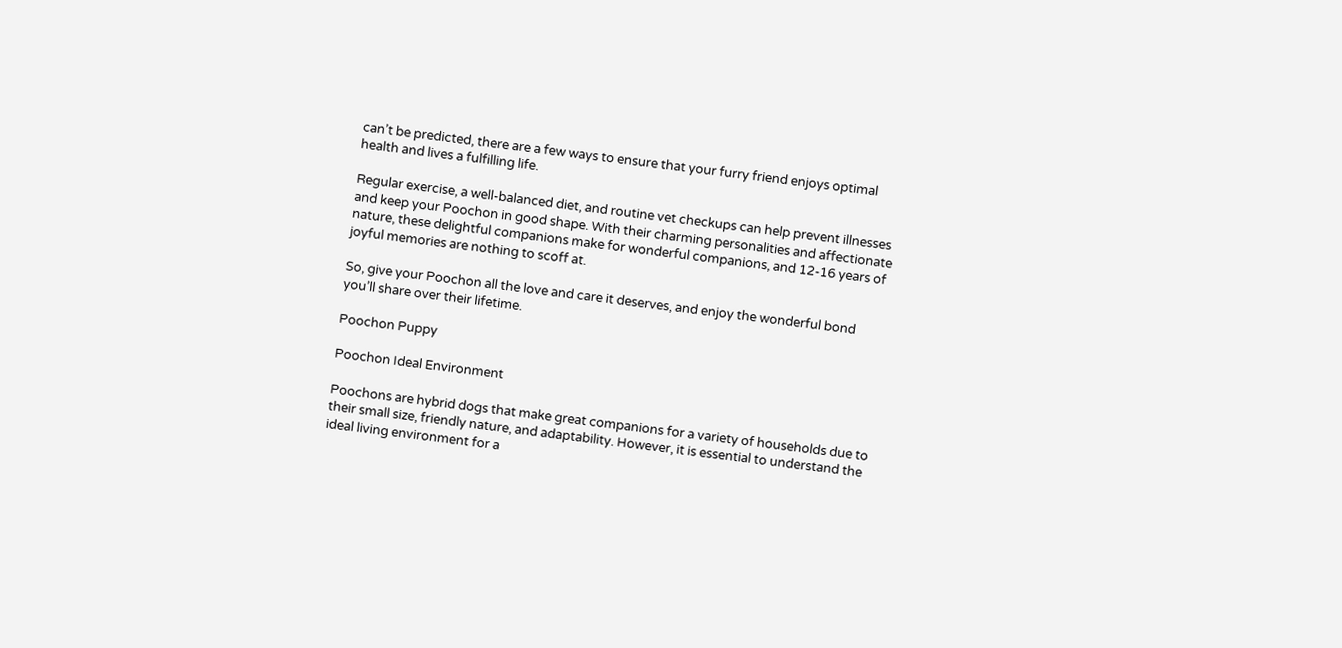can’t be predicted, there are a few ways to ensure that your furry friend enjoys optimal health and lives a fulfilling life.

Regular exercise, a well-balanced diet, and routine vet checkups can help prevent illnesses and keep your Poochon in good shape. With their charming personalities and affectionate nature, these delightful companions make for wonderful companions, and 12-16 years of joyful memories are nothing to scoff at.

So, give your Poochon all the love and care it deserves, and enjoy the wonderful bond you’ll share over their lifetime.

Poochon Puppy

Poochon Ideal Environment

Poochons are hybrid dogs that make great companions for a variety of households due to their small size, friendly nature, and adaptability. However, it is essential to understand the ideal living environment for a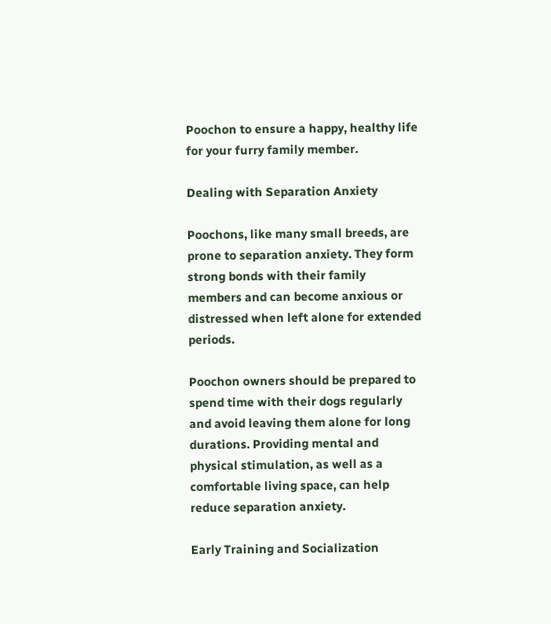Poochon to ensure a happy, healthy life for your furry family member.

Dealing with Separation Anxiety

Poochons, like many small breeds, are prone to separation anxiety. They form strong bonds with their family members and can become anxious or distressed when left alone for extended periods.

Poochon owners should be prepared to spend time with their dogs regularly and avoid leaving them alone for long durations. Providing mental and physical stimulation, as well as a comfortable living space, can help reduce separation anxiety.

Early Training and Socialization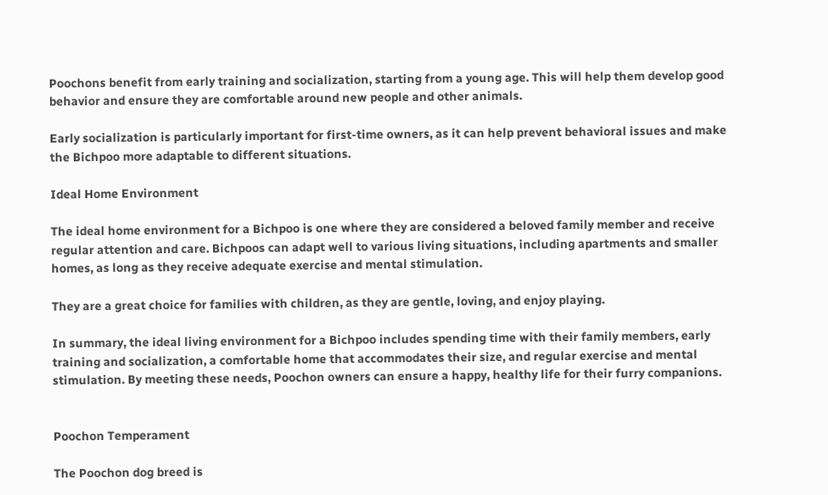Poochons benefit from early training and socialization, starting from a young age. This will help them develop good behavior and ensure they are comfortable around new people and other animals.

Early socialization is particularly important for first-time owners, as it can help prevent behavioral issues and make the Bichpoo more adaptable to different situations.

Ideal Home Environment

The ideal home environment for a Bichpoo is one where they are considered a beloved family member and receive regular attention and care. Bichpoos can adapt well to various living situations, including apartments and smaller homes, as long as they receive adequate exercise and mental stimulation.

They are a great choice for families with children, as they are gentle, loving, and enjoy playing.

In summary, the ideal living environment for a Bichpoo includes spending time with their family members, early training and socialization, a comfortable home that accommodates their size, and regular exercise and mental stimulation. By meeting these needs, Poochon owners can ensure a happy, healthy life for their furry companions.


Poochon Temperament

The Poochon dog breed is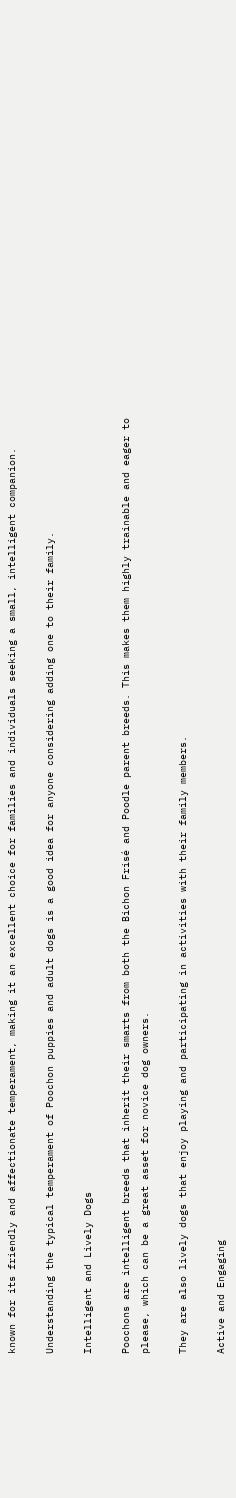known for its friendly and affectionate temperament, making it an excellent choice for families and individuals seeking a small, intelligent companion.

Understanding the typical temperament of Poochon puppies and adult dogs is a good idea for anyone considering adding one to their family.

Intelligent and Lively Dogs

Poochons are intelligent breeds that inherit their smarts from both the Bichon Frisé and Poodle parent breeds. This makes them highly trainable and eager to please, which can be a great asset for novice dog owners.

They are also lively dogs that enjoy playing and participating in activities with their family members.

Active and Engaging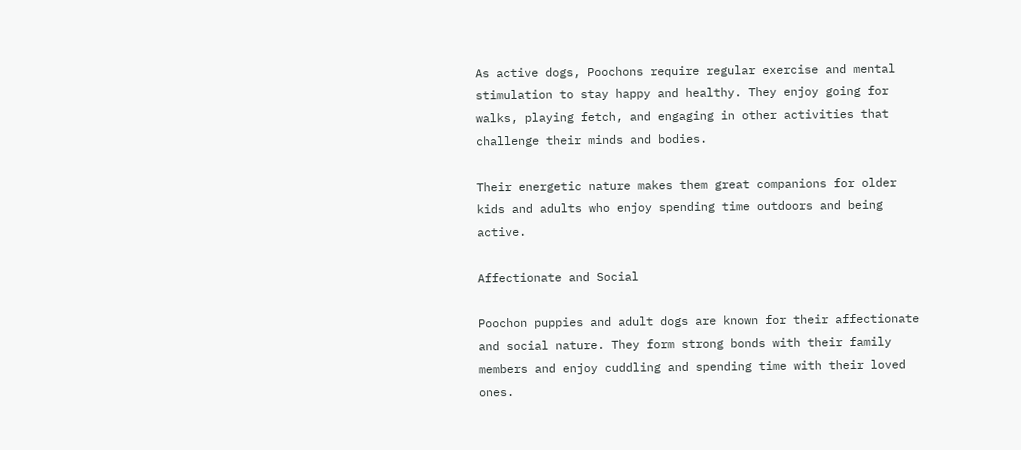As active dogs, Poochons require regular exercise and mental stimulation to stay happy and healthy. They enjoy going for walks, playing fetch, and engaging in other activities that challenge their minds and bodies.

Their energetic nature makes them great companions for older kids and adults who enjoy spending time outdoors and being active.

Affectionate and Social

Poochon puppies and adult dogs are known for their affectionate and social nature. They form strong bonds with their family members and enjoy cuddling and spending time with their loved ones.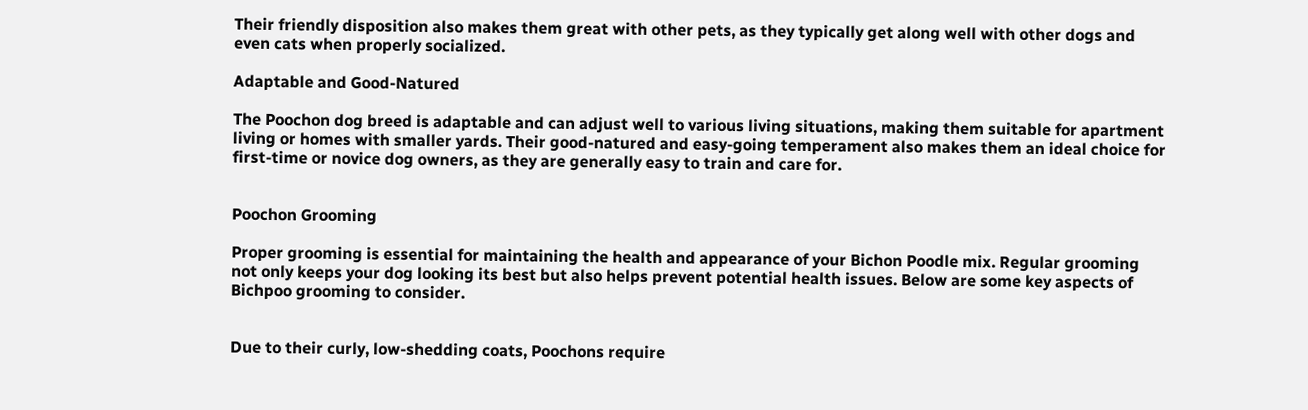Their friendly disposition also makes them great with other pets, as they typically get along well with other dogs and even cats when properly socialized.

Adaptable and Good-Natured

The Poochon dog breed is adaptable and can adjust well to various living situations, making them suitable for apartment living or homes with smaller yards. Their good-natured and easy-going temperament also makes them an ideal choice for first-time or novice dog owners, as they are generally easy to train and care for.


Poochon Grooming

Proper grooming is essential for maintaining the health and appearance of your Bichon Poodle mix. Regular grooming not only keeps your dog looking its best but also helps prevent potential health issues. Below are some key aspects of Bichpoo grooming to consider.


Due to their curly, low-shedding coats, Poochons require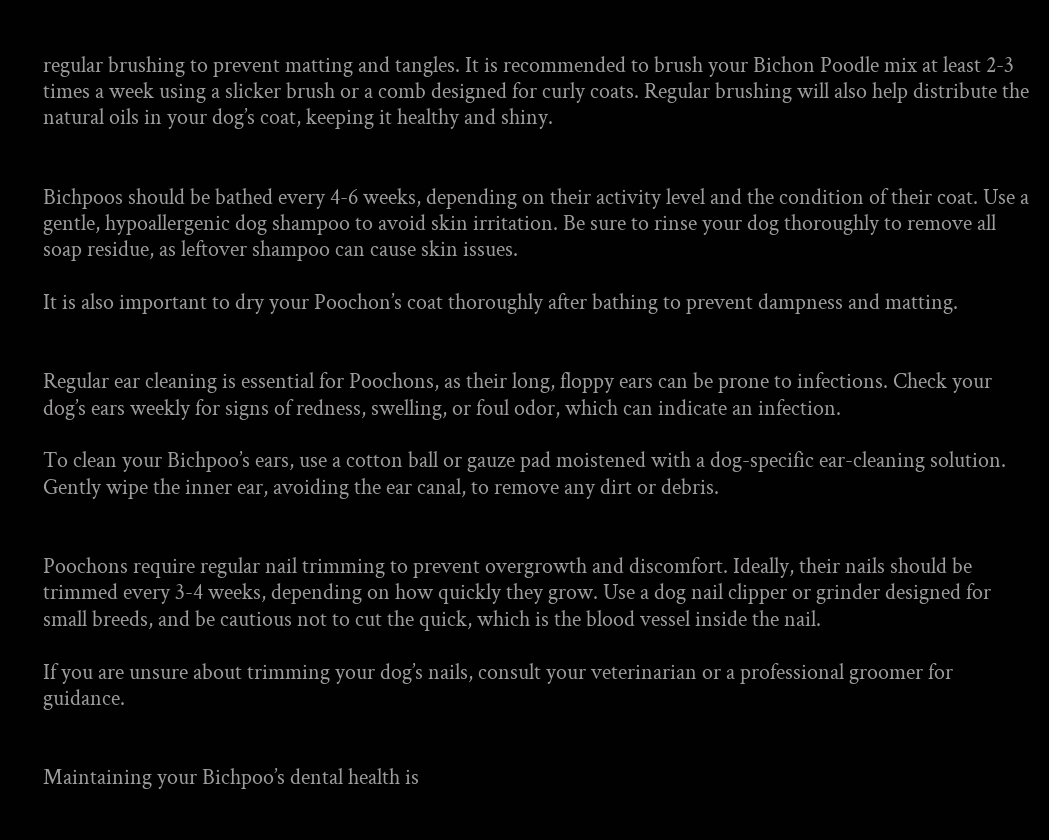regular brushing to prevent matting and tangles. It is recommended to brush your Bichon Poodle mix at least 2-3 times a week using a slicker brush or a comb designed for curly coats. Regular brushing will also help distribute the natural oils in your dog’s coat, keeping it healthy and shiny.


Bichpoos should be bathed every 4-6 weeks, depending on their activity level and the condition of their coat. Use a gentle, hypoallergenic dog shampoo to avoid skin irritation. Be sure to rinse your dog thoroughly to remove all soap residue, as leftover shampoo can cause skin issues.

It is also important to dry your Poochon’s coat thoroughly after bathing to prevent dampness and matting.


Regular ear cleaning is essential for Poochons, as their long, floppy ears can be prone to infections. Check your dog’s ears weekly for signs of redness, swelling, or foul odor, which can indicate an infection.

To clean your Bichpoo’s ears, use a cotton ball or gauze pad moistened with a dog-specific ear-cleaning solution. Gently wipe the inner ear, avoiding the ear canal, to remove any dirt or debris.


Poochons require regular nail trimming to prevent overgrowth and discomfort. Ideally, their nails should be trimmed every 3-4 weeks, depending on how quickly they grow. Use a dog nail clipper or grinder designed for small breeds, and be cautious not to cut the quick, which is the blood vessel inside the nail.

If you are unsure about trimming your dog’s nails, consult your veterinarian or a professional groomer for guidance.


Maintaining your Bichpoo’s dental health is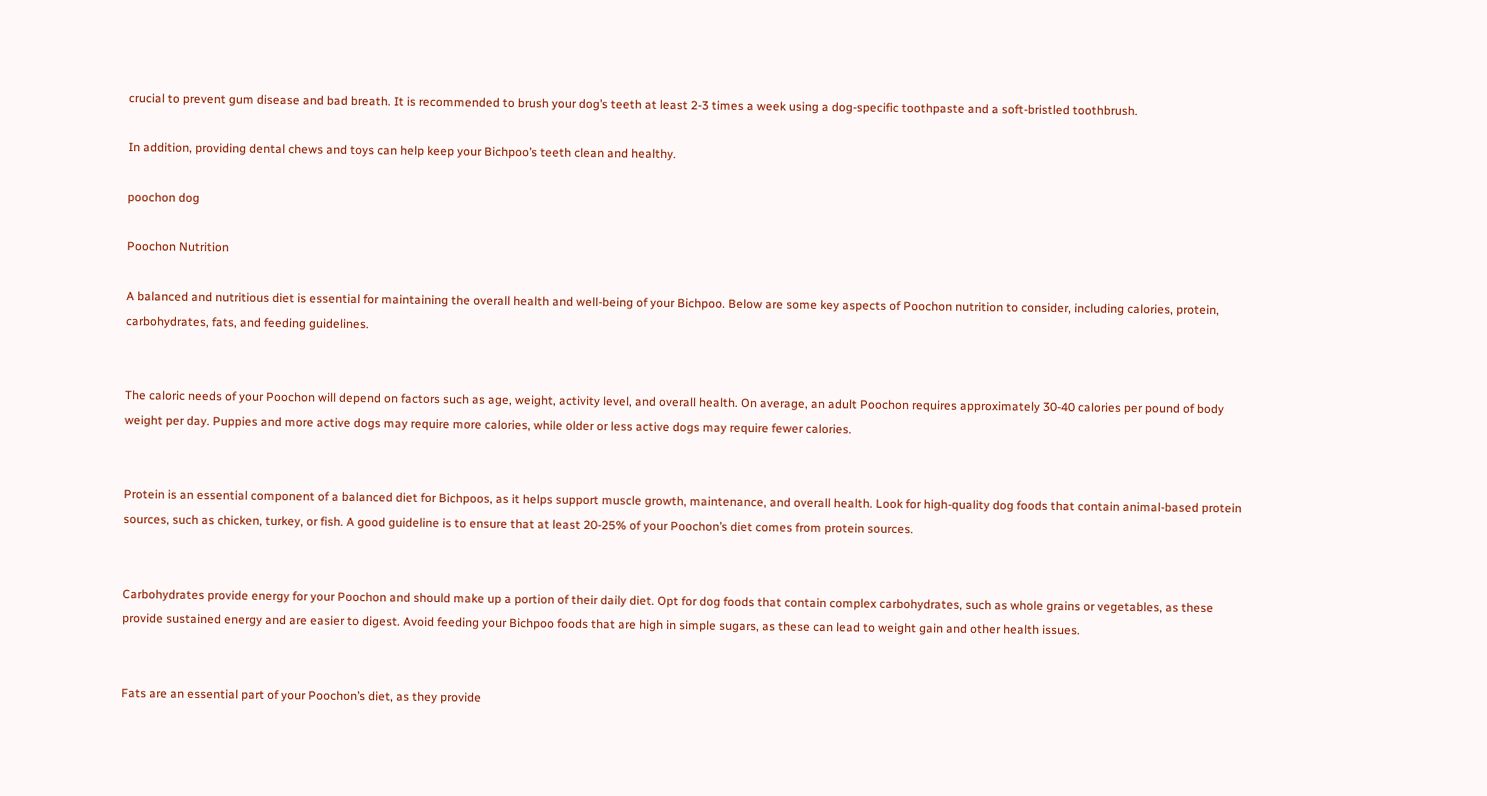crucial to prevent gum disease and bad breath. It is recommended to brush your dog’s teeth at least 2-3 times a week using a dog-specific toothpaste and a soft-bristled toothbrush.

In addition, providing dental chews and toys can help keep your Bichpoo’s teeth clean and healthy.

poochon dog

Poochon Nutrition

A balanced and nutritious diet is essential for maintaining the overall health and well-being of your Bichpoo. Below are some key aspects of Poochon nutrition to consider, including calories, protein, carbohydrates, fats, and feeding guidelines.


The caloric needs of your Poochon will depend on factors such as age, weight, activity level, and overall health. On average, an adult Poochon requires approximately 30-40 calories per pound of body weight per day. Puppies and more active dogs may require more calories, while older or less active dogs may require fewer calories.


Protein is an essential component of a balanced diet for Bichpoos, as it helps support muscle growth, maintenance, and overall health. Look for high-quality dog foods that contain animal-based protein sources, such as chicken, turkey, or fish. A good guideline is to ensure that at least 20-25% of your Poochon’s diet comes from protein sources.


Carbohydrates provide energy for your Poochon and should make up a portion of their daily diet. Opt for dog foods that contain complex carbohydrates, such as whole grains or vegetables, as these provide sustained energy and are easier to digest. Avoid feeding your Bichpoo foods that are high in simple sugars, as these can lead to weight gain and other health issues.


Fats are an essential part of your Poochon’s diet, as they provide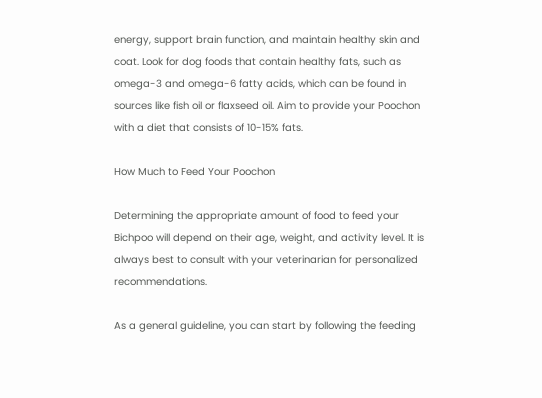energy, support brain function, and maintain healthy skin and coat. Look for dog foods that contain healthy fats, such as omega-3 and omega-6 fatty acids, which can be found in sources like fish oil or flaxseed oil. Aim to provide your Poochon with a diet that consists of 10-15% fats.

How Much to Feed Your Poochon

Determining the appropriate amount of food to feed your Bichpoo will depend on their age, weight, and activity level. It is always best to consult with your veterinarian for personalized recommendations.

As a general guideline, you can start by following the feeding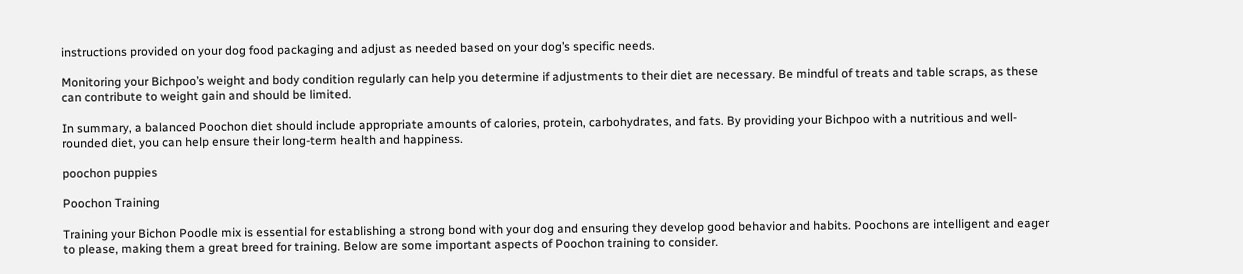instructions provided on your dog food packaging and adjust as needed based on your dog’s specific needs.

Monitoring your Bichpoo’s weight and body condition regularly can help you determine if adjustments to their diet are necessary. Be mindful of treats and table scraps, as these can contribute to weight gain and should be limited.

In summary, a balanced Poochon diet should include appropriate amounts of calories, protein, carbohydrates, and fats. By providing your Bichpoo with a nutritious and well-rounded diet, you can help ensure their long-term health and happiness.

poochon puppies

Poochon Training

Training your Bichon Poodle mix is essential for establishing a strong bond with your dog and ensuring they develop good behavior and habits. Poochons are intelligent and eager to please, making them a great breed for training. Below are some important aspects of Poochon training to consider.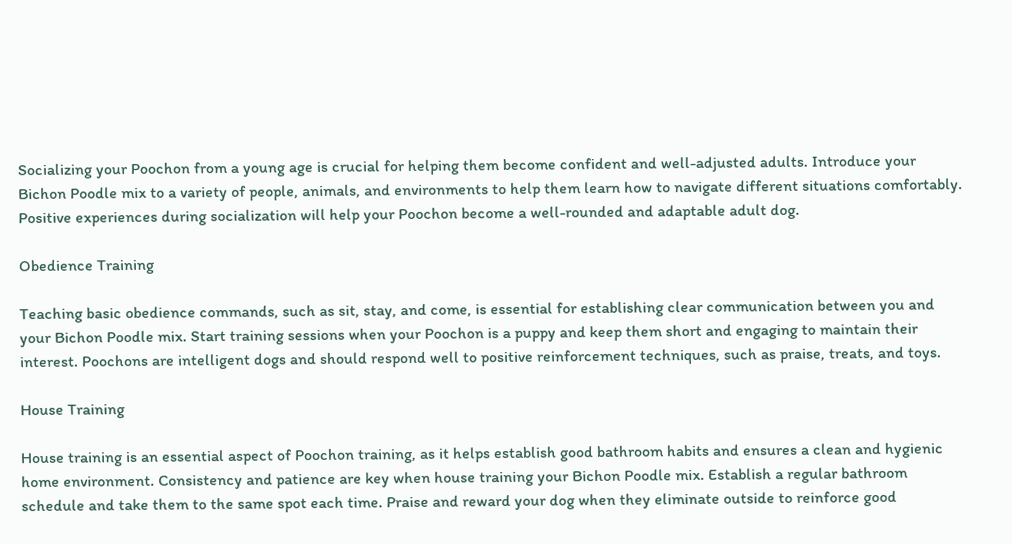Socializing your Poochon from a young age is crucial for helping them become confident and well-adjusted adults. Introduce your Bichon Poodle mix to a variety of people, animals, and environments to help them learn how to navigate different situations comfortably. Positive experiences during socialization will help your Poochon become a well-rounded and adaptable adult dog.

Obedience Training

Teaching basic obedience commands, such as sit, stay, and come, is essential for establishing clear communication between you and your Bichon Poodle mix. Start training sessions when your Poochon is a puppy and keep them short and engaging to maintain their interest. Poochons are intelligent dogs and should respond well to positive reinforcement techniques, such as praise, treats, and toys.

House Training

House training is an essential aspect of Poochon training, as it helps establish good bathroom habits and ensures a clean and hygienic home environment. Consistency and patience are key when house training your Bichon Poodle mix. Establish a regular bathroom schedule and take them to the same spot each time. Praise and reward your dog when they eliminate outside to reinforce good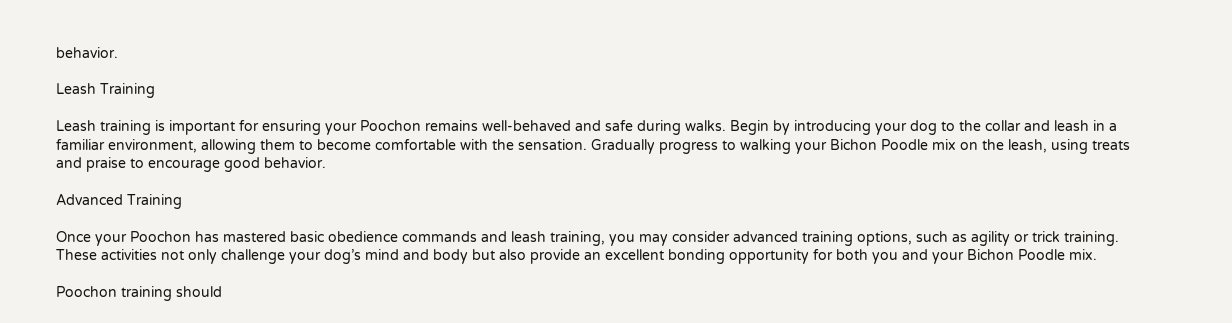behavior.

Leash Training

Leash training is important for ensuring your Poochon remains well-behaved and safe during walks. Begin by introducing your dog to the collar and leash in a familiar environment, allowing them to become comfortable with the sensation. Gradually progress to walking your Bichon Poodle mix on the leash, using treats and praise to encourage good behavior.

Advanced Training

Once your Poochon has mastered basic obedience commands and leash training, you may consider advanced training options, such as agility or trick training. These activities not only challenge your dog’s mind and body but also provide an excellent bonding opportunity for both you and your Bichon Poodle mix.

Poochon training should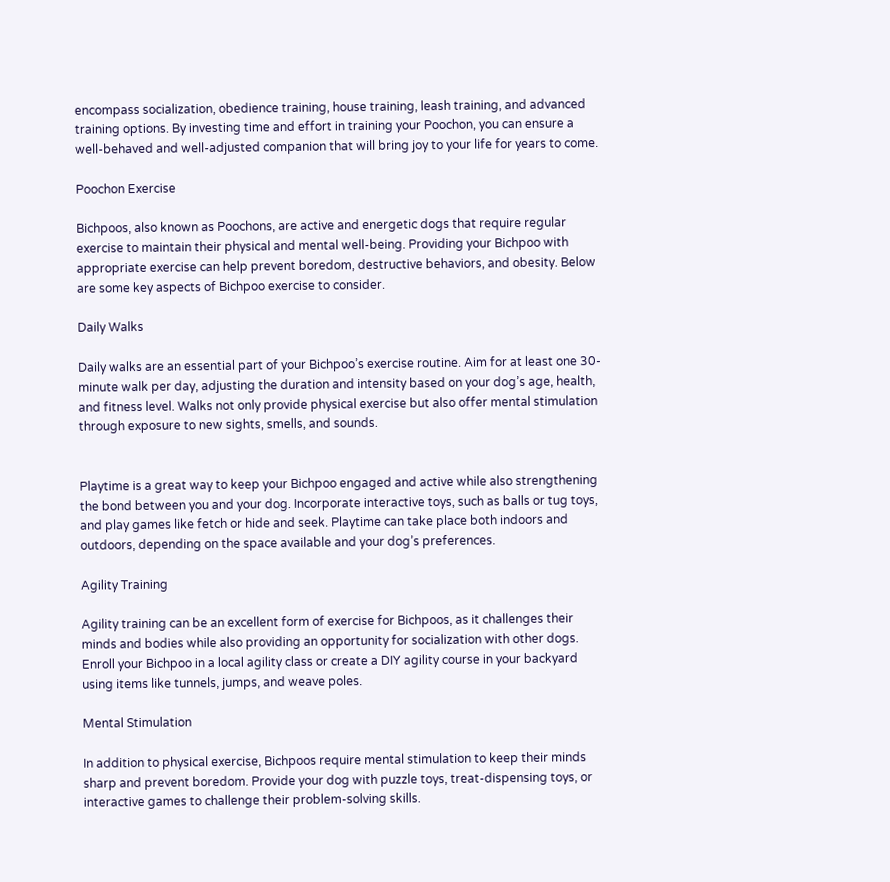encompass socialization, obedience training, house training, leash training, and advanced training options. By investing time and effort in training your Poochon, you can ensure a well-behaved and well-adjusted companion that will bring joy to your life for years to come.

Poochon Exercise

Bichpoos, also known as Poochons, are active and energetic dogs that require regular exercise to maintain their physical and mental well-being. Providing your Bichpoo with appropriate exercise can help prevent boredom, destructive behaviors, and obesity. Below are some key aspects of Bichpoo exercise to consider.

Daily Walks

Daily walks are an essential part of your Bichpoo’s exercise routine. Aim for at least one 30-minute walk per day, adjusting the duration and intensity based on your dog’s age, health, and fitness level. Walks not only provide physical exercise but also offer mental stimulation through exposure to new sights, smells, and sounds.


Playtime is a great way to keep your Bichpoo engaged and active while also strengthening the bond between you and your dog. Incorporate interactive toys, such as balls or tug toys, and play games like fetch or hide and seek. Playtime can take place both indoors and outdoors, depending on the space available and your dog’s preferences.

Agility Training

Agility training can be an excellent form of exercise for Bichpoos, as it challenges their minds and bodies while also providing an opportunity for socialization with other dogs. Enroll your Bichpoo in a local agility class or create a DIY agility course in your backyard using items like tunnels, jumps, and weave poles.

Mental Stimulation

In addition to physical exercise, Bichpoos require mental stimulation to keep their minds sharp and prevent boredom. Provide your dog with puzzle toys, treat-dispensing toys, or interactive games to challenge their problem-solving skills.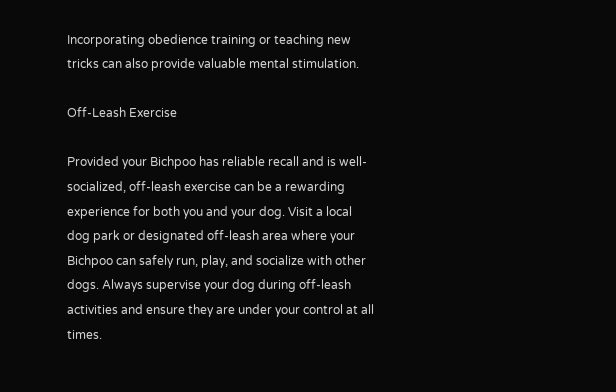Incorporating obedience training or teaching new tricks can also provide valuable mental stimulation.

Off-Leash Exercise

Provided your Bichpoo has reliable recall and is well-socialized, off-leash exercise can be a rewarding experience for both you and your dog. Visit a local dog park or designated off-leash area where your Bichpoo can safely run, play, and socialize with other dogs. Always supervise your dog during off-leash activities and ensure they are under your control at all times.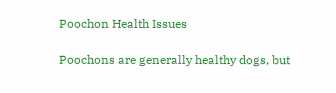Poochon Health Issues

Poochons are generally healthy dogs, but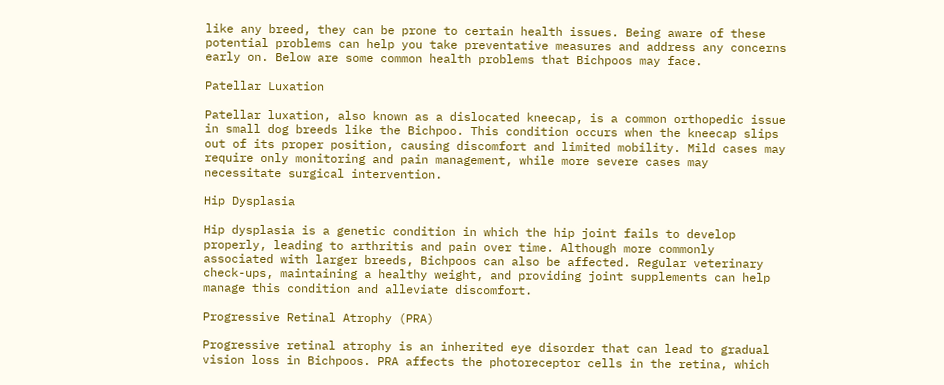like any breed, they can be prone to certain health issues. Being aware of these potential problems can help you take preventative measures and address any concerns early on. Below are some common health problems that Bichpoos may face.

Patellar Luxation

Patellar luxation, also known as a dislocated kneecap, is a common orthopedic issue in small dog breeds like the Bichpoo. This condition occurs when the kneecap slips out of its proper position, causing discomfort and limited mobility. Mild cases may require only monitoring and pain management, while more severe cases may necessitate surgical intervention.

Hip Dysplasia

Hip dysplasia is a genetic condition in which the hip joint fails to develop properly, leading to arthritis and pain over time. Although more commonly associated with larger breeds, Bichpoos can also be affected. Regular veterinary check-ups, maintaining a healthy weight, and providing joint supplements can help manage this condition and alleviate discomfort.

Progressive Retinal Atrophy (PRA)

Progressive retinal atrophy is an inherited eye disorder that can lead to gradual vision loss in Bichpoos. PRA affects the photoreceptor cells in the retina, which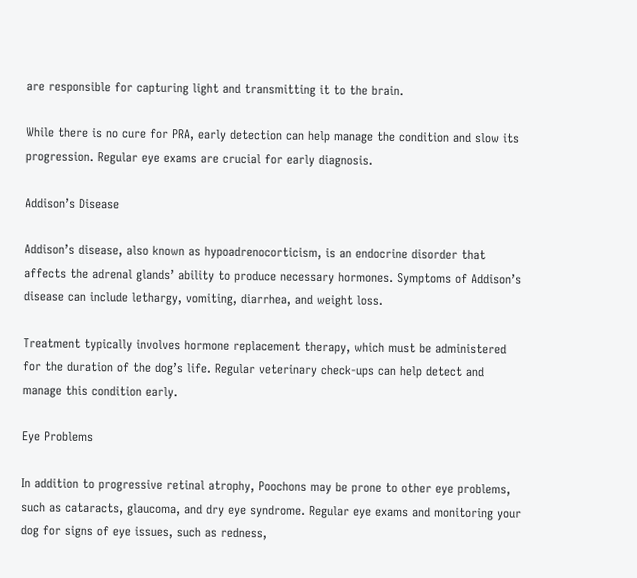are responsible for capturing light and transmitting it to the brain.

While there is no cure for PRA, early detection can help manage the condition and slow its progression. Regular eye exams are crucial for early diagnosis.

Addison’s Disease

Addison’s disease, also known as hypoadrenocorticism, is an endocrine disorder that affects the adrenal glands’ ability to produce necessary hormones. Symptoms of Addison’s disease can include lethargy, vomiting, diarrhea, and weight loss.

Treatment typically involves hormone replacement therapy, which must be administered for the duration of the dog’s life. Regular veterinary check-ups can help detect and manage this condition early.

Eye Problems

In addition to progressive retinal atrophy, Poochons may be prone to other eye problems, such as cataracts, glaucoma, and dry eye syndrome. Regular eye exams and monitoring your dog for signs of eye issues, such as redness,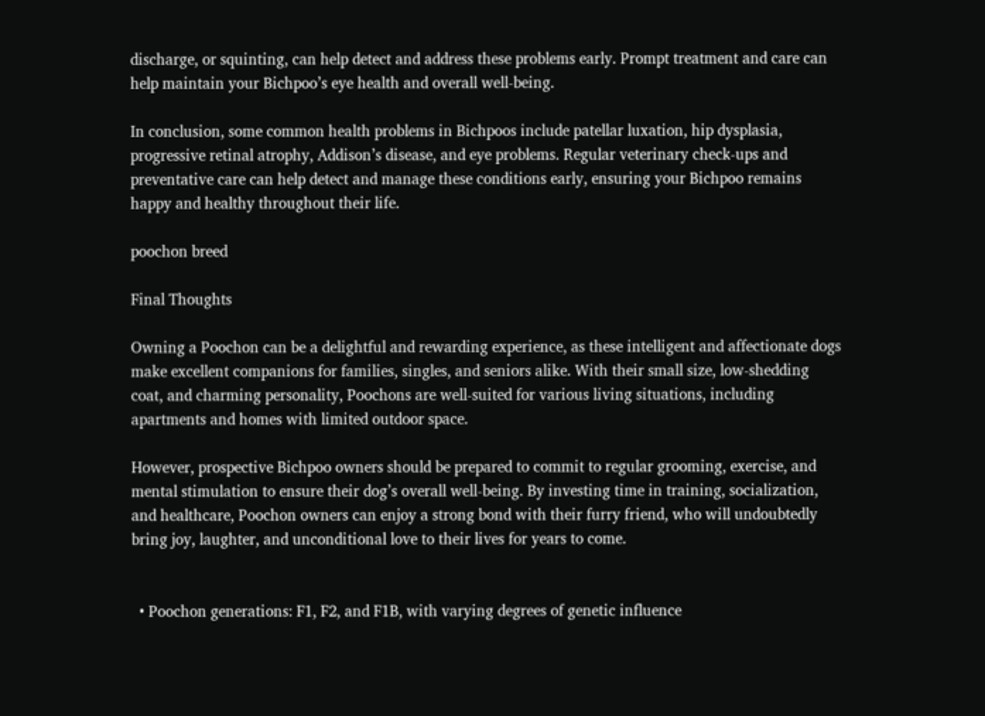discharge, or squinting, can help detect and address these problems early. Prompt treatment and care can help maintain your Bichpoo’s eye health and overall well-being.

In conclusion, some common health problems in Bichpoos include patellar luxation, hip dysplasia, progressive retinal atrophy, Addison’s disease, and eye problems. Regular veterinary check-ups and preventative care can help detect and manage these conditions early, ensuring your Bichpoo remains happy and healthy throughout their life.

poochon breed

Final Thoughts

Owning a Poochon can be a delightful and rewarding experience, as these intelligent and affectionate dogs make excellent companions for families, singles, and seniors alike. With their small size, low-shedding coat, and charming personality, Poochons are well-suited for various living situations, including apartments and homes with limited outdoor space.

However, prospective Bichpoo owners should be prepared to commit to regular grooming, exercise, and mental stimulation to ensure their dog’s overall well-being. By investing time in training, socialization, and healthcare, Poochon owners can enjoy a strong bond with their furry friend, who will undoubtedly bring joy, laughter, and unconditional love to their lives for years to come.


  • Poochon generations: F1, F2, and F1B, with varying degrees of genetic influence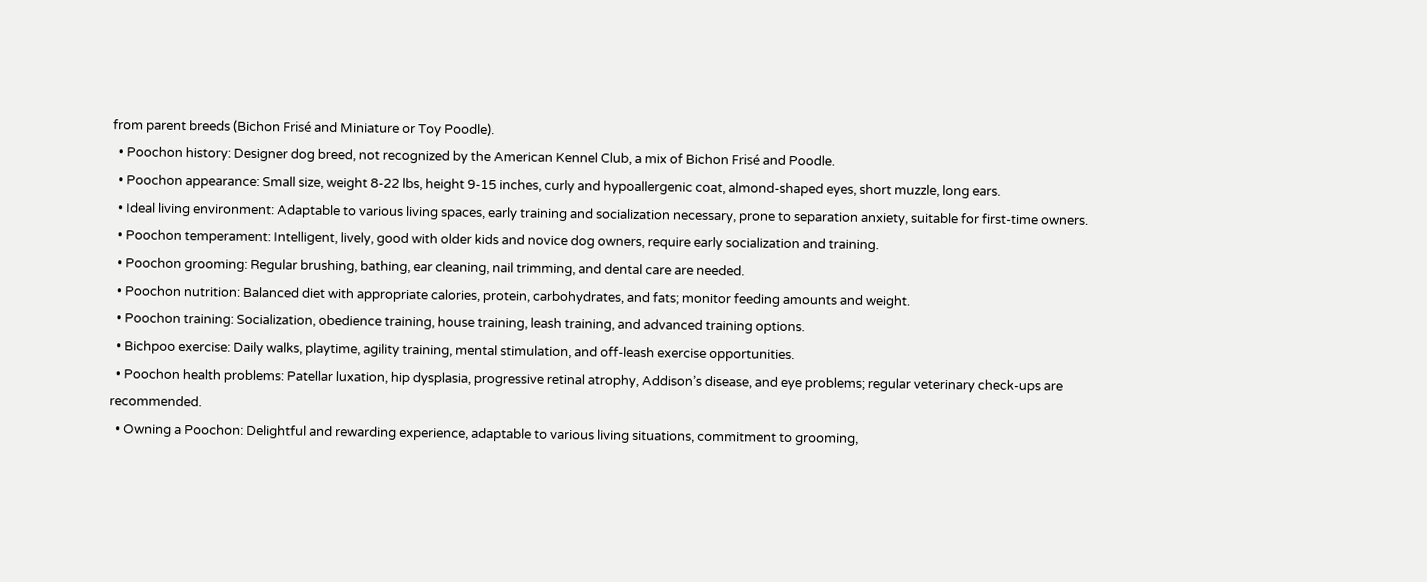from parent breeds (Bichon Frisé and Miniature or Toy Poodle).
  • Poochon history: Designer dog breed, not recognized by the American Kennel Club, a mix of Bichon Frisé and Poodle.
  • Poochon appearance: Small size, weight 8-22 lbs, height 9-15 inches, curly and hypoallergenic coat, almond-shaped eyes, short muzzle, long ears.
  • Ideal living environment: Adaptable to various living spaces, early training and socialization necessary, prone to separation anxiety, suitable for first-time owners.
  • Poochon temperament: Intelligent, lively, good with older kids and novice dog owners, require early socialization and training.
  • Poochon grooming: Regular brushing, bathing, ear cleaning, nail trimming, and dental care are needed.
  • Poochon nutrition: Balanced diet with appropriate calories, protein, carbohydrates, and fats; monitor feeding amounts and weight.
  • Poochon training: Socialization, obedience training, house training, leash training, and advanced training options.
  • Bichpoo exercise: Daily walks, playtime, agility training, mental stimulation, and off-leash exercise opportunities.
  • Poochon health problems: Patellar luxation, hip dysplasia, progressive retinal atrophy, Addison’s disease, and eye problems; regular veterinary check-ups are recommended.
  • Owning a Poochon: Delightful and rewarding experience, adaptable to various living situations, commitment to grooming,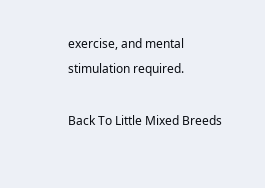exercise, and mental stimulation required.

Back To Little Mixed Breeds